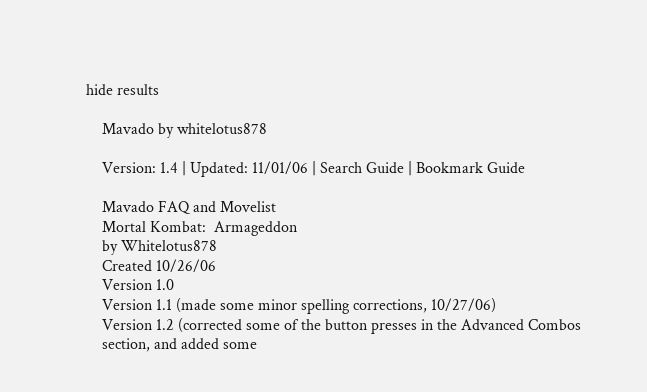hide results

    Mavado by whitelotus878

    Version: 1.4 | Updated: 11/01/06 | Search Guide | Bookmark Guide

    Mavado FAQ and Movelist
    Mortal Kombat:  Armageddon
    by Whitelotus878
    Created 10/26/06
    Version 1.0
    Version 1.1 (made some minor spelling corrections, 10/27/06)
    Version 1.2 (corrected some of the button presses in the Advanced Combos
    section, and added some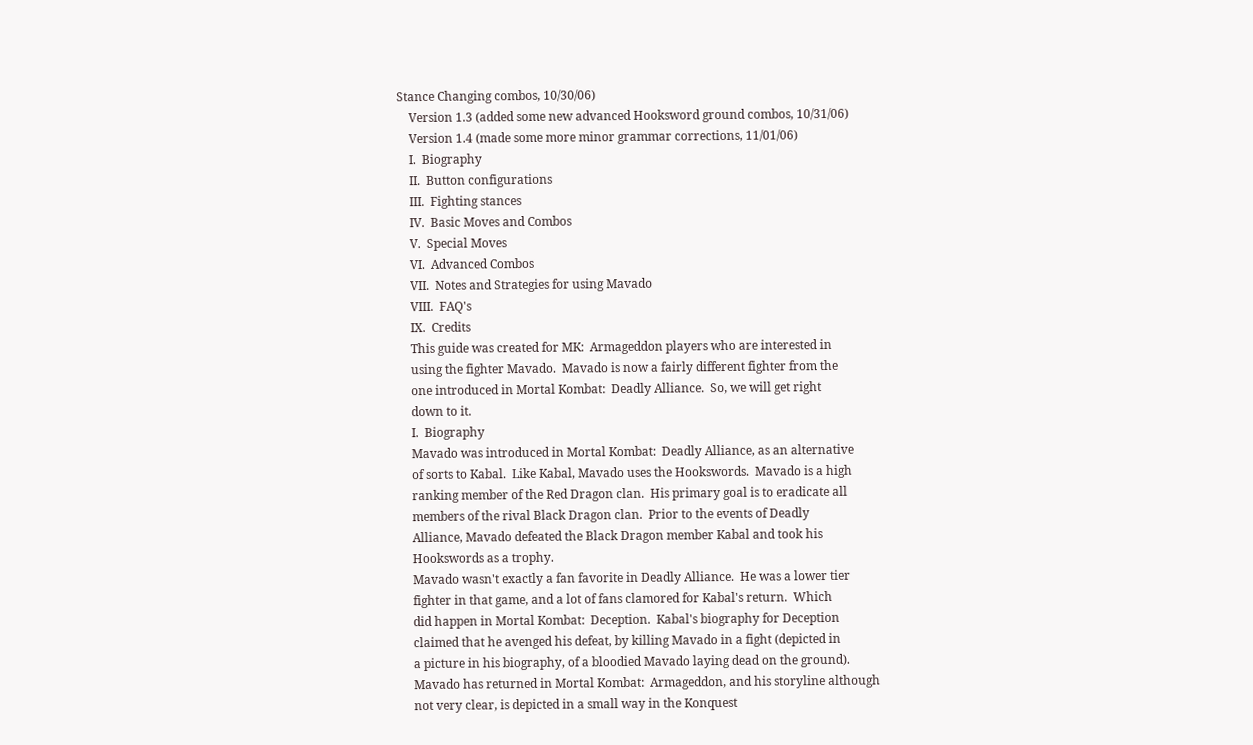Stance Changing combos, 10/30/06)
    Version 1.3 (added some new advanced Hooksword ground combos, 10/31/06)
    Version 1.4 (made some more minor grammar corrections, 11/01/06)
    I.  Biography
    II.  Button configurations
    III.  Fighting stances
    IV.  Basic Moves and Combos
    V.  Special Moves
    VI.  Advanced Combos
    VII.  Notes and Strategies for using Mavado
    VIII.  FAQ's
    IX.  Credits
    This guide was created for MK:  Armageddon players who are interested in
    using the fighter Mavado.  Mavado is now a fairly different fighter from the
    one introduced in Mortal Kombat:  Deadly Alliance.  So, we will get right
    down to it.
    I.  Biography
    Mavado was introduced in Mortal Kombat:  Deadly Alliance, as an alternative
    of sorts to Kabal.  Like Kabal, Mavado uses the Hookswords.  Mavado is a high
    ranking member of the Red Dragon clan.  His primary goal is to eradicate all
    members of the rival Black Dragon clan.  Prior to the events of Deadly
    Alliance, Mavado defeated the Black Dragon member Kabal and took his
    Hookswords as a trophy.
    Mavado wasn't exactly a fan favorite in Deadly Alliance.  He was a lower tier
    fighter in that game, and a lot of fans clamored for Kabal's return.  Which
    did happen in Mortal Kombat:  Deception.  Kabal's biography for Deception
    claimed that he avenged his defeat, by killing Mavado in a fight (depicted in
    a picture in his biography, of a bloodied Mavado laying dead on the ground).
    Mavado has returned in Mortal Kombat:  Armageddon, and his storyline although
    not very clear, is depicted in a small way in the Konquest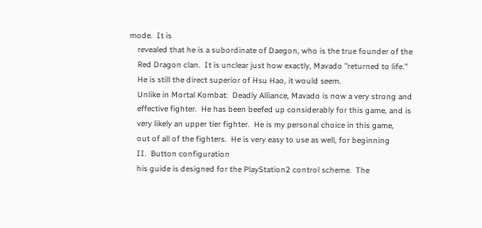mode.  It is
    revealed that he is a subordinate of Daegon, who is the true founder of the
    Red Dragon clan.  It is unclear just how exactly, Mavado "returned to life."
    He is still the direct superior of Hsu Hao, it would seem.
    Unlike in Mortal Kombat:  Deadly Alliance, Mavado is now a very strong and
    effective fighter.  He has been beefed up considerably for this game, and is
    very likely an upper tier fighter.  He is my personal choice in this game,
    out of all of the fighters.  He is very easy to use as well, for beginning
    II.  Button configuration
    his guide is designed for the PlayStation2 control scheme.  The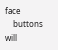face
    buttons will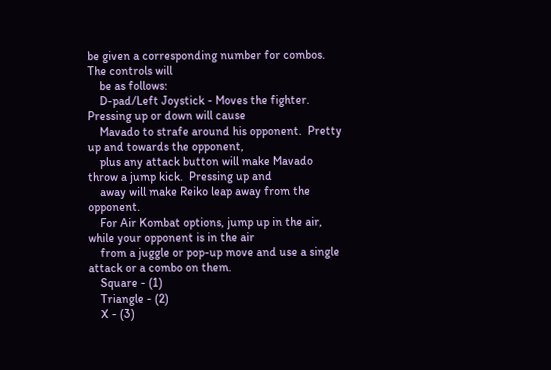be given a corresponding number for combos.  The controls will
    be as follows:
    D-pad/Left Joystick - Moves the fighter.  Pressing up or down will cause
    Mavado to strafe around his opponent.  Pretty up and towards the opponent,
    plus any attack button will make Mavado throw a jump kick.  Pressing up and
    away will make Reiko leap away from the opponent.
    For Air Kombat options, jump up in the air, while your opponent is in the air
    from a juggle or pop-up move and use a single attack or a combo on them.
    Square - (1)
    Triangle - (2)
    X - (3)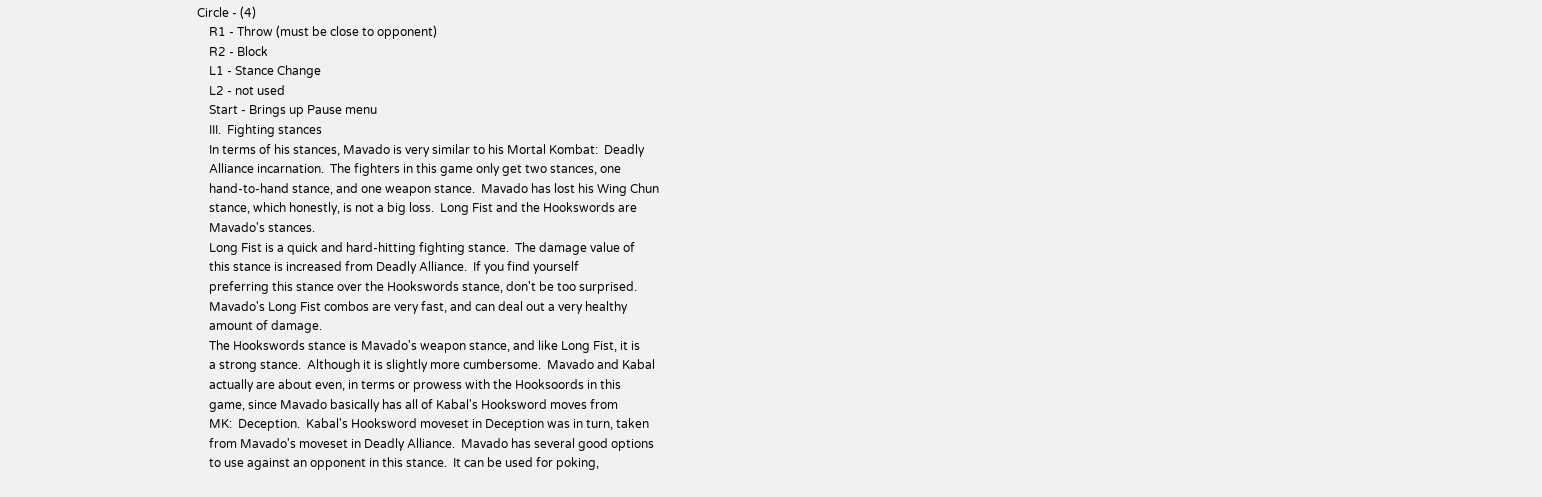Circle - (4)
    R1 - Throw (must be close to opponent)
    R2 - Block
    L1 - Stance Change
    L2 - not used
    Start - Brings up Pause menu
    III.  Fighting stances
    In terms of his stances, Mavado is very similar to his Mortal Kombat:  Deadly
    Alliance incarnation.  The fighters in this game only get two stances, one
    hand-to-hand stance, and one weapon stance.  Mavado has lost his Wing Chun
    stance, which honestly, is not a big loss.  Long Fist and the Hookswords are
    Mavado's stances.
    Long Fist is a quick and hard-hitting fighting stance.  The damage value of
    this stance is increased from Deadly Alliance.  If you find yourself
    preferring this stance over the Hookswords stance, don't be too surprised.
    Mavado's Long Fist combos are very fast, and can deal out a very healthy
    amount of damage.
    The Hookswords stance is Mavado's weapon stance, and like Long Fist, it is
    a strong stance.  Although it is slightly more cumbersome.  Mavado and Kabal
    actually are about even, in terms or prowess with the Hooksoords in this
    game, since Mavado basically has all of Kabal's Hooksword moves from
    MK:  Deception.  Kabal's Hooksword moveset in Deception was in turn, taken
    from Mavado's moveset in Deadly Alliance.  Mavado has several good options
    to use against an opponent in this stance.  It can be used for poking,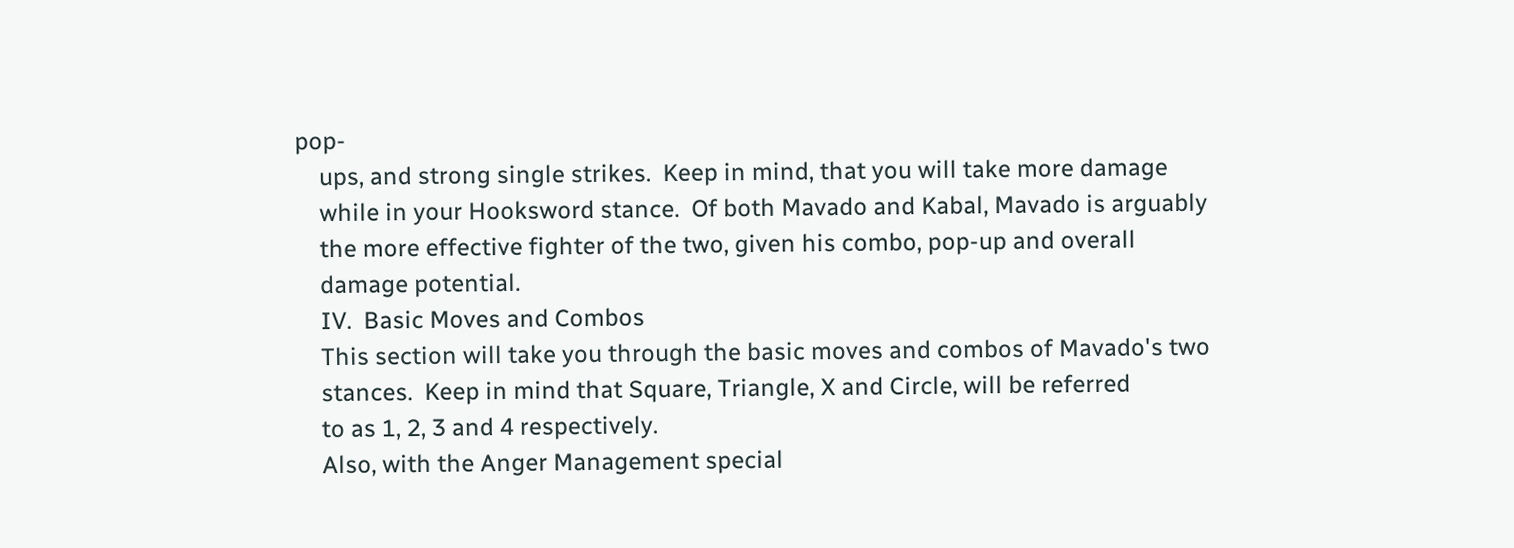pop-
    ups, and strong single strikes.  Keep in mind, that you will take more damage
    while in your Hooksword stance.  Of both Mavado and Kabal, Mavado is arguably
    the more effective fighter of the two, given his combo, pop-up and overall
    damage potential.
    IV.  Basic Moves and Combos
    This section will take you through the basic moves and combos of Mavado's two
    stances.  Keep in mind that Square, Triangle, X and Circle, will be referred
    to as 1, 2, 3 and 4 respectively.
    Also, with the Anger Management special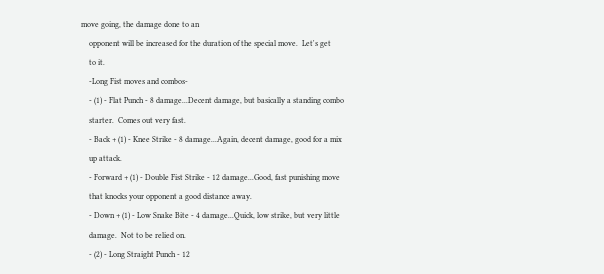move going, the damage done to an
    opponent will be increased for the duration of the special move.  Let's get
    to it.
    -Long Fist moves and combos-
    - (1) - Flat Punch - 8 damage...Decent damage, but basically a standing combo
    starter.  Comes out very fast.
    - Back + (1) - Knee Strike - 8 damage...Again, decent damage, good for a mix
    up attack.
    - Forward + (1) - Double Fist Strike - 12 damage...Good, fast punishing move
    that knocks your opponent a good distance away.
    - Down + (1) - Low Snake Bite - 4 damage...Quick, low strike, but very little
    damage.  Not to be relied on.
    - (2) - Long Straight Punch - 12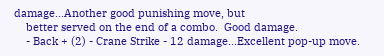damage...Another good punishing move, but
    better served on the end of a combo.  Good damage.
    - Back + (2) - Crane Strike - 12 damage...Excellent pop-up move.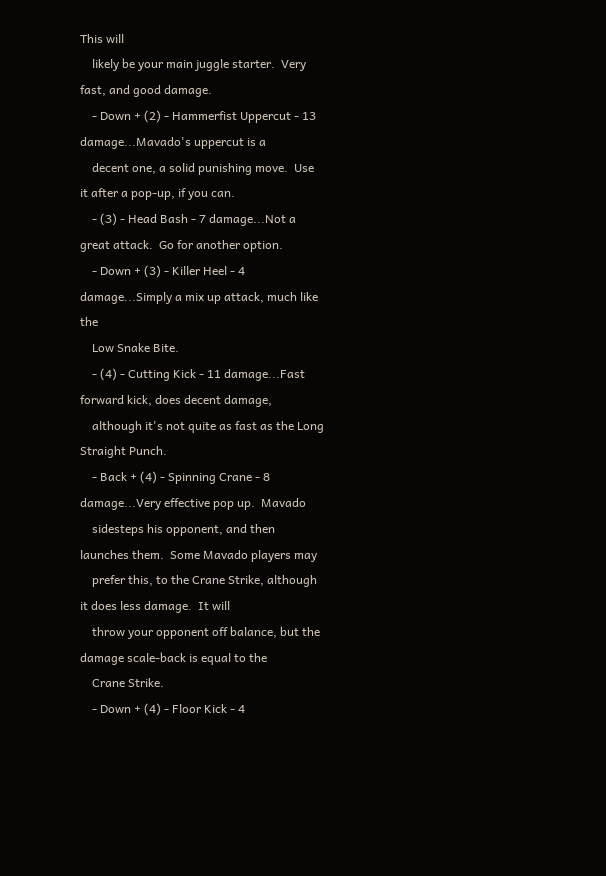This will
    likely be your main juggle starter.  Very fast, and good damage.
    - Down + (2) - Hammerfist Uppercut - 13 damage...Mavado's uppercut is a
    decent one, a solid punishing move.  Use it after a pop-up, if you can.
    - (3) - Head Bash - 7 damage...Not a great attack.  Go for another option.
    - Down + (3) - Killer Heel - 4 damage...Simply a mix up attack, much like the
    Low Snake Bite.
    - (4) - Cutting Kick - 11 damage...Fast forward kick, does decent damage,
    although it's not quite as fast as the Long Straight Punch.
    - Back + (4) - Spinning Crane - 8 damage...Very effective pop up.  Mavado
    sidesteps his opponent, and then launches them.  Some Mavado players may
    prefer this, to the Crane Strike, although it does less damage.  It will
    throw your opponent off balance, but the damage scale-back is equal to the
    Crane Strike.
    - Down + (4) - Floor Kick - 4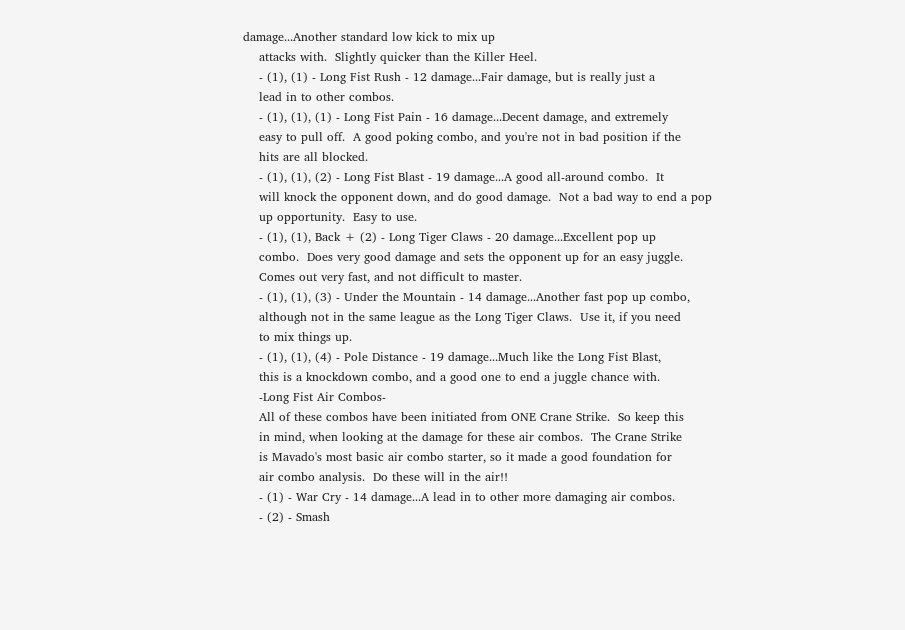damage...Another standard low kick to mix up
    attacks with.  Slightly quicker than the Killer Heel.
    - (1), (1) - Long Fist Rush - 12 damage...Fair damage, but is really just a
    lead in to other combos.
    - (1), (1), (1) - Long Fist Pain - 16 damage...Decent damage, and extremely
    easy to pull off.  A good poking combo, and you're not in bad position if the
    hits are all blocked.
    - (1), (1), (2) - Long Fist Blast - 19 damage...A good all-around combo.  It
    will knock the opponent down, and do good damage.  Not a bad way to end a pop
    up opportunity.  Easy to use.
    - (1), (1), Back + (2) - Long Tiger Claws - 20 damage...Excellent pop up
    combo.  Does very good damage and sets the opponent up for an easy juggle.
    Comes out very fast, and not difficult to master.
    - (1), (1), (3) - Under the Mountain - 14 damage...Another fast pop up combo,
    although not in the same league as the Long Tiger Claws.  Use it, if you need
    to mix things up.
    - (1), (1), (4) - Pole Distance - 19 damage...Much like the Long Fist Blast,
    this is a knockdown combo, and a good one to end a juggle chance with.
    -Long Fist Air Combos-
    All of these combos have been initiated from ONE Crane Strike.  So keep this
    in mind, when looking at the damage for these air combos.  The Crane Strike
    is Mavado's most basic air combo starter, so it made a good foundation for
    air combo analysis.  Do these will in the air!!
    - (1) - War Cry - 14 damage...A lead in to other more damaging air combos.
    - (2) - Smash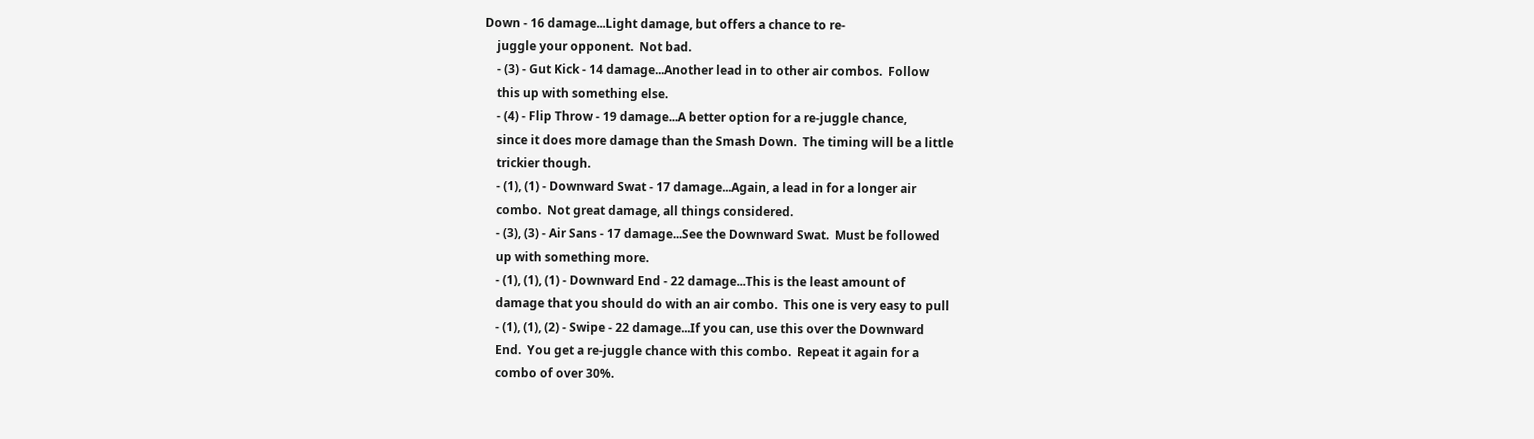Down - 16 damage...Light damage, but offers a chance to re-
    juggle your opponent.  Not bad.
    - (3) - Gut Kick - 14 damage...Another lead in to other air combos.  Follow
    this up with something else.
    - (4) - Flip Throw - 19 damage...A better option for a re-juggle chance,
    since it does more damage than the Smash Down.  The timing will be a little
    trickier though.
    - (1), (1) - Downward Swat - 17 damage...Again, a lead in for a longer air
    combo.  Not great damage, all things considered.
    - (3), (3) - Air Sans - 17 damage...See the Downward Swat.  Must be followed
    up with something more.
    - (1), (1), (1) - Downward End - 22 damage...This is the least amount of
    damage that you should do with an air combo.  This one is very easy to pull
    - (1), (1), (2) - Swipe - 22 damage...If you can, use this over the Downward
    End.  You get a re-juggle chance with this combo.  Repeat it again for a
    combo of over 30%.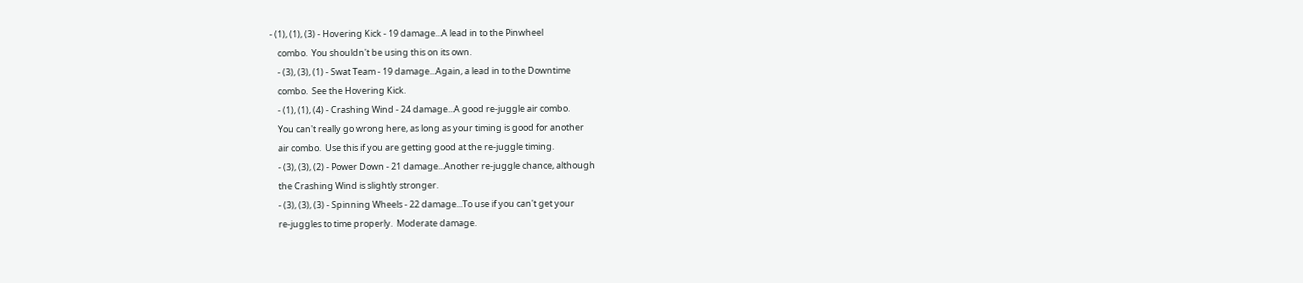- (1), (1), (3) - Hovering Kick - 19 damage...A lead in to the Pinwheel
    combo.  You shouldn't be using this on its own.
    - (3), (3), (1) - Swat Team - 19 damage...Again, a lead in to the Downtime
    combo.  See the Hovering Kick.
    - (1), (1), (4) - Crashing Wind - 24 damage...A good re-juggle air combo.
    You can't really go wrong here, as long as your timing is good for another
    air combo.  Use this if you are getting good at the re-juggle timing.
    - (3), (3), (2) - Power Down - 21 damage...Another re-juggle chance, although
    the Crashing Wind is slightly stronger.
    - (3), (3), (3) - Spinning Wheels - 22 damage...To use if you can't get your
    re-juggles to time properly.  Moderate damage.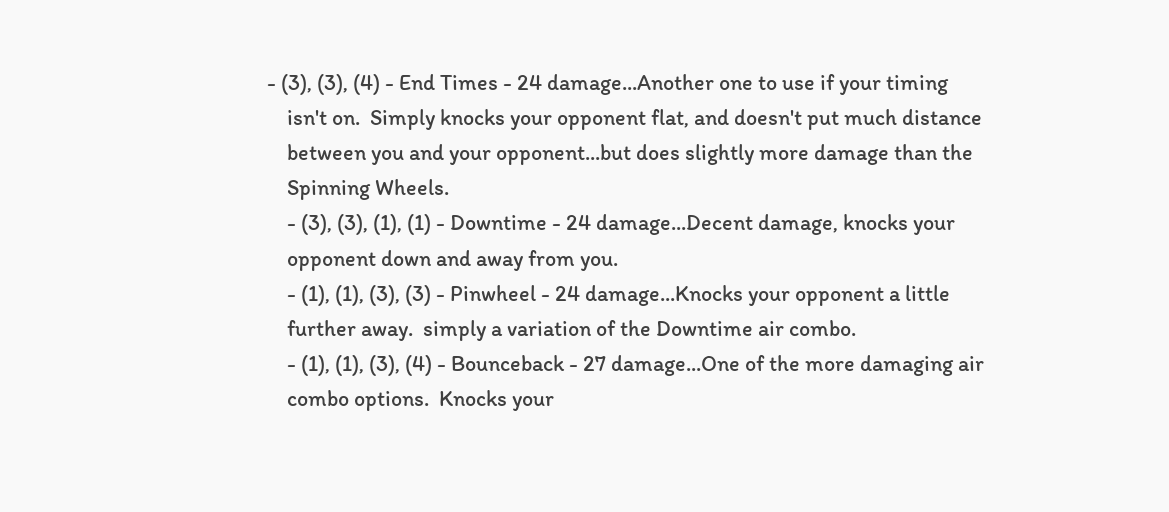- (3), (3), (4) - End Times - 24 damage...Another one to use if your timing
    isn't on.  Simply knocks your opponent flat, and doesn't put much distance
    between you and your opponent...but does slightly more damage than the
    Spinning Wheels.
    - (3), (3), (1), (1) - Downtime - 24 damage...Decent damage, knocks your
    opponent down and away from you.
    - (1), (1), (3), (3) - Pinwheel - 24 damage...Knocks your opponent a little
    further away.  simply a variation of the Downtime air combo.
    - (1), (1), (3), (4) - Bounceback - 27 damage...One of the more damaging air
    combo options.  Knocks your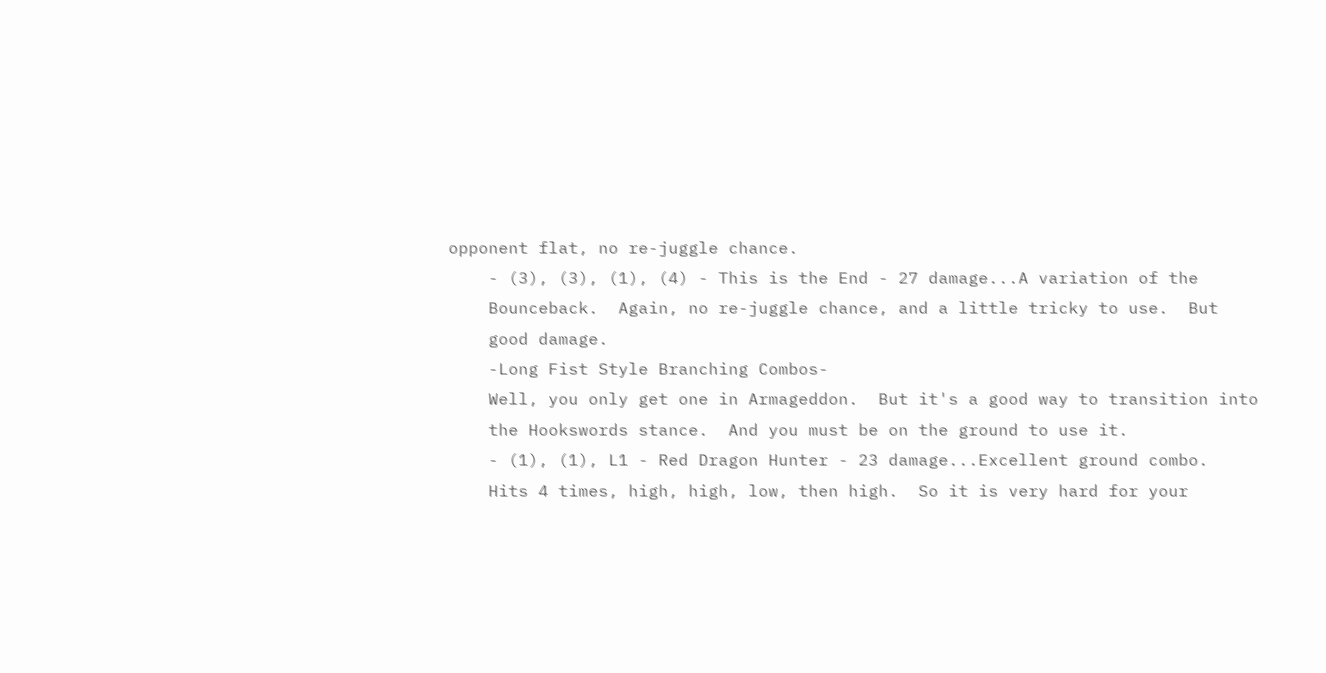opponent flat, no re-juggle chance.
    - (3), (3), (1), (4) - This is the End - 27 damage...A variation of the
    Bounceback.  Again, no re-juggle chance, and a little tricky to use.  But
    good damage.
    -Long Fist Style Branching Combos-
    Well, you only get one in Armageddon.  But it's a good way to transition into
    the Hookswords stance.  And you must be on the ground to use it.
    - (1), (1), L1 - Red Dragon Hunter - 23 damage...Excellent ground combo.
    Hits 4 times, high, high, low, then high.  So it is very hard for your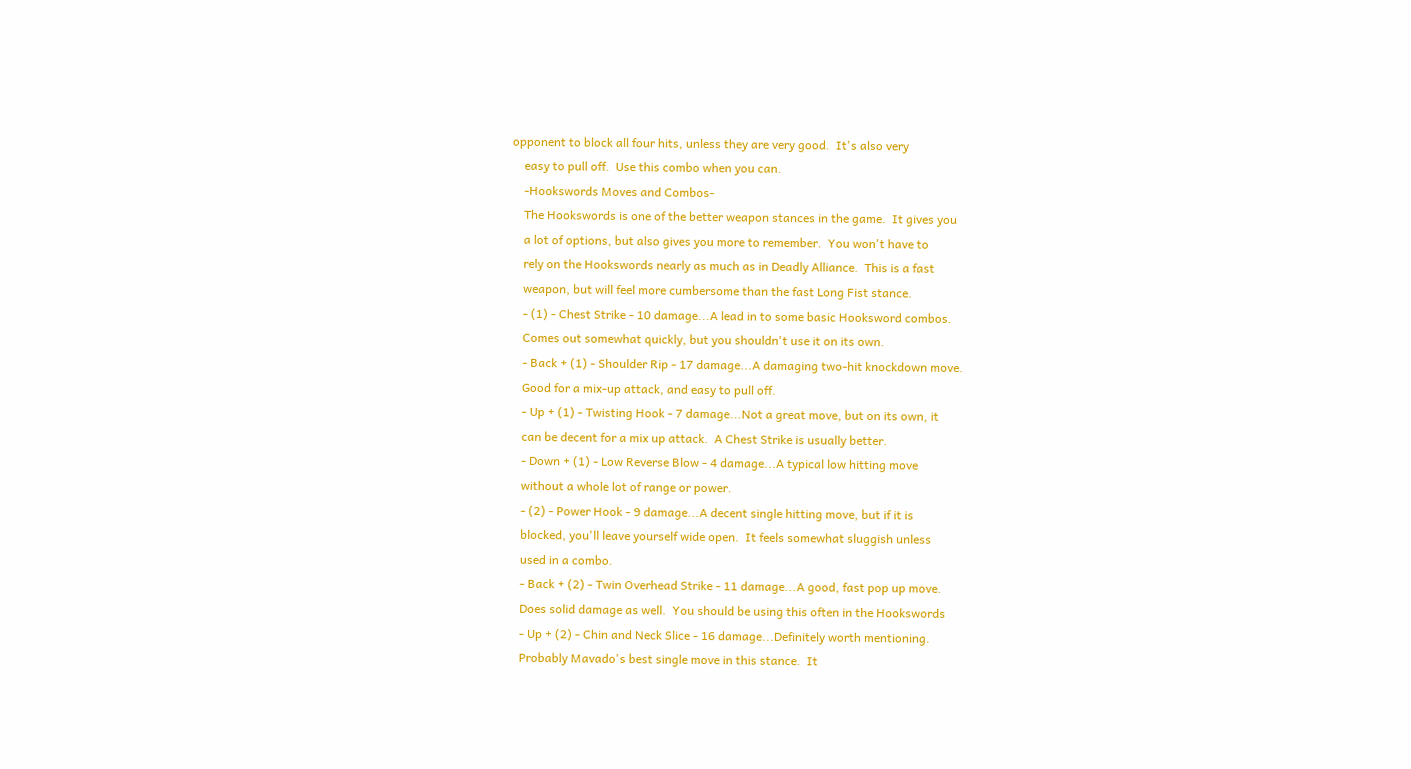opponent to block all four hits, unless they are very good.  It's also very
    easy to pull off.  Use this combo when you can.
    -Hookswords Moves and Combos-
    The Hookswords is one of the better weapon stances in the game.  It gives you
    a lot of options, but also gives you more to remember.  You won't have to
    rely on the Hookswords nearly as much as in Deadly Alliance.  This is a fast
    weapon, but will feel more cumbersome than the fast Long Fist stance.
    - (1) - Chest Strike - 10 damage...A lead in to some basic Hooksword combos.
    Comes out somewhat quickly, but you shouldn't use it on its own.
    - Back + (1) - Shoulder Rip - 17 damage...A damaging two-hit knockdown move.
    Good for a mix-up attack, and easy to pull off.
    - Up + (1) - Twisting Hook - 7 damage...Not a great move, but on its own, it
    can be decent for a mix up attack.  A Chest Strike is usually better.
    - Down + (1) - Low Reverse Blow - 4 damage...A typical low hitting move
    without a whole lot of range or power.
    - (2) - Power Hook - 9 damage...A decent single hitting move, but if it is
    blocked, you'll leave yourself wide open.  It feels somewhat sluggish unless
    used in a combo.
    - Back + (2) - Twin Overhead Strike - 11 damage...A good, fast pop up move.
    Does solid damage as well.  You should be using this often in the Hookswords
    - Up + (2) - Chin and Neck Slice - 16 damage...Definitely worth mentioning.
    Probably Mavado's best single move in this stance.  It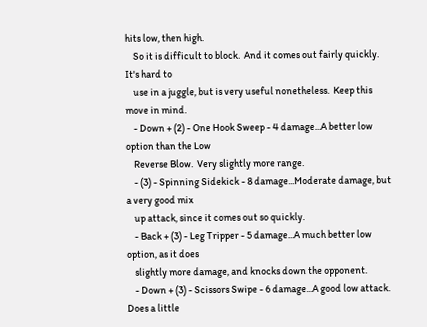hits low, then high.
    So it is difficult to block.  And it comes out fairly quickly.  It's hard to
    use in a juggle, but is very useful nonetheless.  Keep this move in mind.
    - Down + (2) - One Hook Sweep - 4 damage...A better low option than the Low
    Reverse Blow.  Very slightly more range.
    - (3) - Spinning Sidekick - 8 damage...Moderate damage, but a very good mix
    up attack, since it comes out so quickly.
    - Back + (3) - Leg Tripper - 5 damage...A much better low option, as it does
    slightly more damage, and knocks down the opponent.
    - Down + (3) - Scissors Swipe - 6 damage...A good low attack.  Does a little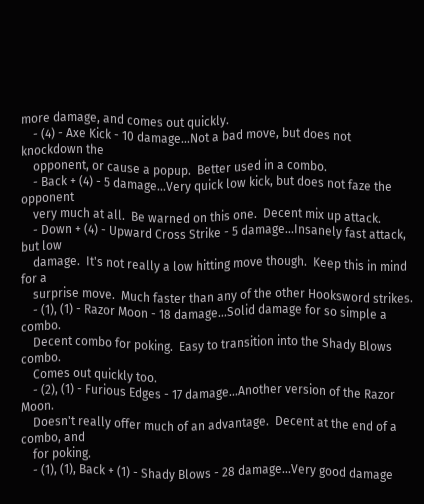more damage, and comes out quickly.
    - (4) - Axe Kick - 10 damage...Not a bad move, but does not knockdown the
    opponent, or cause a popup.  Better used in a combo.
    - Back + (4) - 5 damage...Very quick low kick, but does not faze the opponent
    very much at all.  Be warned on this one.  Decent mix up attack.
    - Down + (4) - Upward Cross Strike - 5 damage...Insanely fast attack, but low
    damage.  It's not really a low hitting move though.  Keep this in mind for a
    surprise move.  Much faster than any of the other Hooksword strikes.
    - (1), (1) - Razor Moon - 18 damage...Solid damage for so simple a combo.
    Decent combo for poking.  Easy to transition into the Shady Blows combo.
    Comes out quickly too.
    - (2), (1) - Furious Edges - 17 damage...Another version of the Razor Moon.
    Doesn't really offer much of an advantage.  Decent at the end of a combo, and
    for poking.
    - (1), (1), Back + (1) - Shady Blows - 28 damage...Very good damage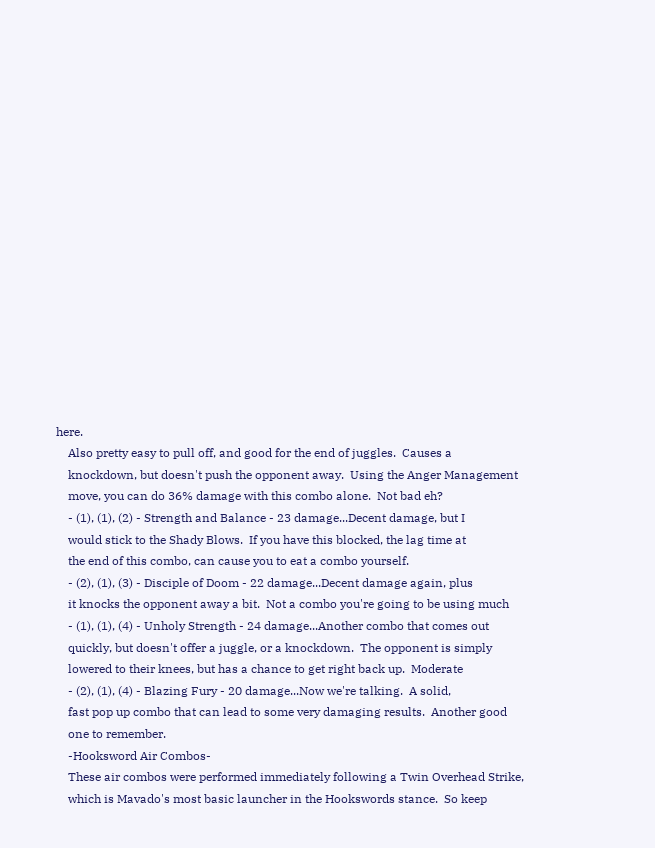here.
    Also pretty easy to pull off, and good for the end of juggles.  Causes a
    knockdown, but doesn't push the opponent away.  Using the Anger Management
    move, you can do 36% damage with this combo alone.  Not bad eh?
    - (1), (1), (2) - Strength and Balance - 23 damage...Decent damage, but I
    would stick to the Shady Blows.  If you have this blocked, the lag time at
    the end of this combo, can cause you to eat a combo yourself.
    - (2), (1), (3) - Disciple of Doom - 22 damage...Decent damage again, plus
    it knocks the opponent away a bit.  Not a combo you're going to be using much
    - (1), (1), (4) - Unholy Strength - 24 damage...Another combo that comes out
    quickly, but doesn't offer a juggle, or a knockdown.  The opponent is simply
    lowered to their knees, but has a chance to get right back up.  Moderate
    - (2), (1), (4) - Blazing Fury - 20 damage...Now we're talking.  A solid,
    fast pop up combo that can lead to some very damaging results.  Another good
    one to remember.
    -Hooksword Air Combos-
    These air combos were performed immediately following a Twin Overhead Strike,
    which is Mavado's most basic launcher in the Hookswords stance.  So keep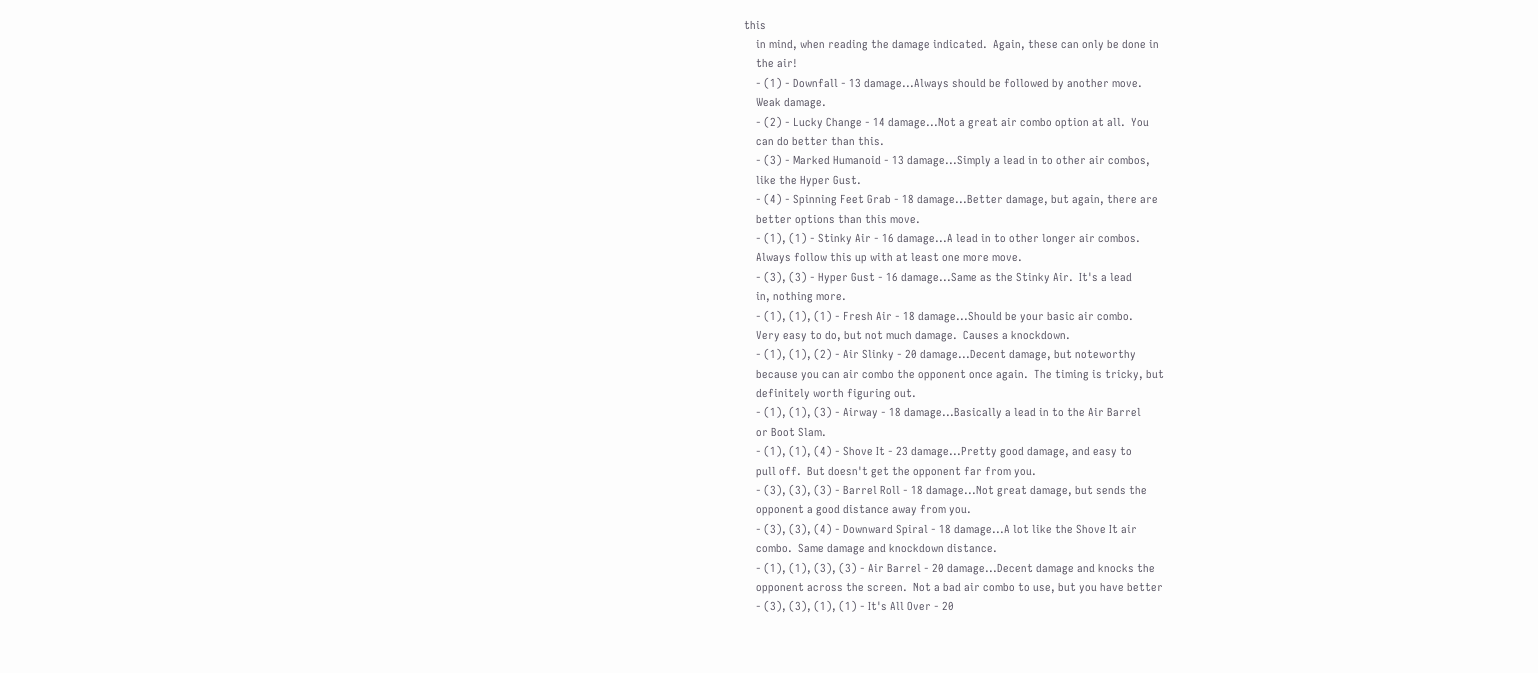this
    in mind, when reading the damage indicated.  Again, these can only be done in
    the air!
    - (1) - Downfall - 13 damage...Always should be followed by another move.
    Weak damage.
    - (2) - Lucky Change - 14 damage...Not a great air combo option at all.  You
    can do better than this.
    - (3) - Marked Humanoid - 13 damage...Simply a lead in to other air combos,
    like the Hyper Gust.
    - (4) - Spinning Feet Grab - 18 damage...Better damage, but again, there are
    better options than this move.
    - (1), (1) - Stinky Air - 16 damage...A lead in to other longer air combos.
    Always follow this up with at least one more move.
    - (3), (3) - Hyper Gust - 16 damage...Same as the Stinky Air.  It's a lead
    in, nothing more.
    - (1), (1), (1) - Fresh Air - 18 damage...Should be your basic air combo.
    Very easy to do, but not much damage.  Causes a knockdown.
    - (1), (1), (2) - Air Slinky - 20 damage...Decent damage, but noteworthy
    because you can air combo the opponent once again.  The timing is tricky, but
    definitely worth figuring out.
    - (1), (1), (3) - Airway - 18 damage...Basically a lead in to the Air Barrel
    or Boot Slam.
    - (1), (1), (4) - Shove It - 23 damage...Pretty good damage, and easy to
    pull off.  But doesn't get the opponent far from you.
    - (3), (3), (3) - Barrel Roll - 18 damage...Not great damage, but sends the
    opponent a good distance away from you.
    - (3), (3), (4) - Downward Spiral - 18 damage...A lot like the Shove It air
    combo.  Same damage and knockdown distance.
    - (1), (1), (3), (3) - Air Barrel - 20 damage...Decent damage and knocks the
    opponent across the screen.  Not a bad air combo to use, but you have better
    - (3), (3), (1), (1) - It's All Over - 20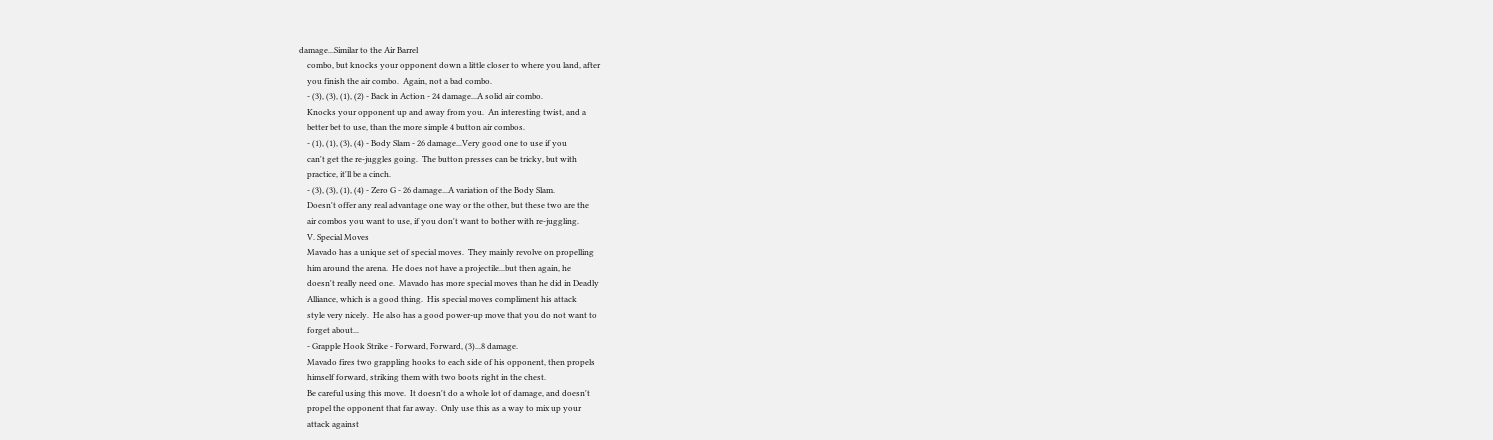damage...Similar to the Air Barrel
    combo, but knocks your opponent down a little closer to where you land, after
    you finish the air combo.  Again, not a bad combo.
    - (3), (3), (1), (2) - Back in Action - 24 damage...A solid air combo.
    Knocks your opponent up and away from you.  An interesting twist, and a
    better bet to use, than the more simple 4 button air combos.
    - (1), (1), (3), (4) - Body Slam - 26 damage...Very good one to use if you
    can't get the re-juggles going.  The button presses can be tricky, but with
    practice, it'll be a cinch.
    - (3), (3), (1), (4) - Zero G - 26 damage...A variation of the Body Slam.
    Doesn't offer any real advantage one way or the other, but these two are the
    air combos you want to use, if you don't want to bother with re-juggling.
    V. Special Moves
    Mavado has a unique set of special moves.  They mainly revolve on propelling
    him around the arena.  He does not have a projectile...but then again, he
    doesn't really need one.  Mavado has more special moves than he did in Deadly
    Alliance, which is a good thing.  His special moves compliment his attack
    style very nicely.  He also has a good power-up move that you do not want to
    forget about...
    - Grapple Hook Strike - Forward, Forward, (3)...8 damage.
    Mavado fires two grappling hooks to each side of his opponent, then propels
    himself forward, striking them with two boots right in the chest.
    Be careful using this move.  It doesn't do a whole lot of damage, and doesn't
    propel the opponent that far away.  Only use this as a way to mix up your
    attack against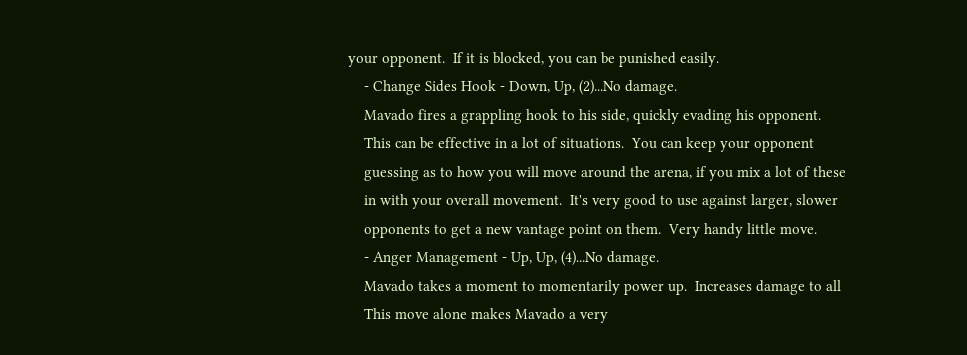your opponent.  If it is blocked, you can be punished easily.
    - Change Sides Hook - Down, Up, (2)...No damage.
    Mavado fires a grappling hook to his side, quickly evading his opponent.
    This can be effective in a lot of situations.  You can keep your opponent
    guessing as to how you will move around the arena, if you mix a lot of these
    in with your overall movement.  It's very good to use against larger, slower
    opponents to get a new vantage point on them.  Very handy little move.
    - Anger Management - Up, Up, (4)...No damage.
    Mavado takes a moment to momentarily power up.  Increases damage to all
    This move alone makes Mavado a very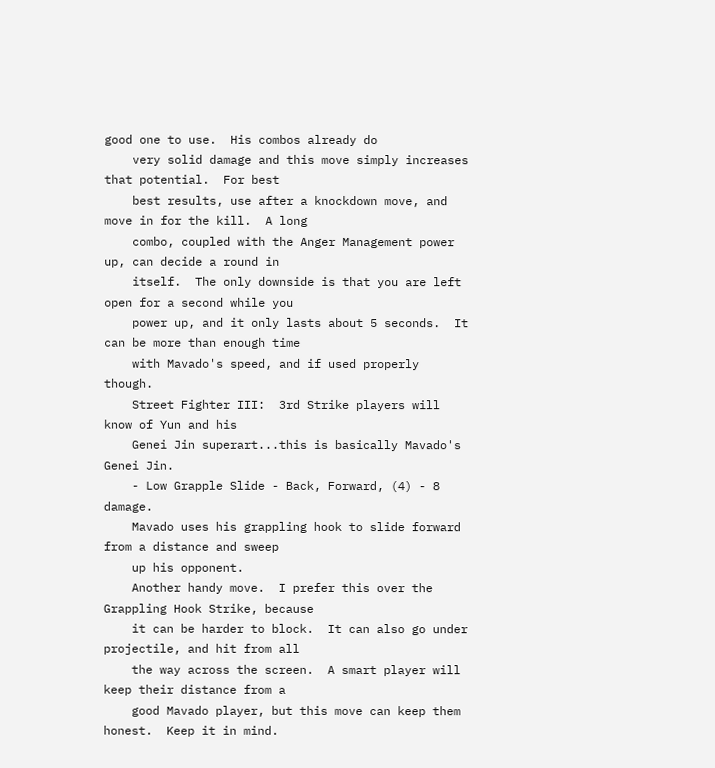good one to use.  His combos already do
    very solid damage and this move simply increases that potential.  For best
    best results, use after a knockdown move, and move in for the kill.  A long
    combo, coupled with the Anger Management power up, can decide a round in
    itself.  The only downside is that you are left open for a second while you
    power up, and it only lasts about 5 seconds.  It can be more than enough time
    with Mavado's speed, and if used properly though.
    Street Fighter III:  3rd Strike players will know of Yun and his
    Genei Jin superart...this is basically Mavado's Genei Jin.
    - Low Grapple Slide - Back, Forward, (4) - 8 damage.
    Mavado uses his grappling hook to slide forward from a distance and sweep
    up his opponent.
    Another handy move.  I prefer this over the Grappling Hook Strike, because
    it can be harder to block.  It can also go under projectile, and hit from all
    the way across the screen.  A smart player will keep their distance from a
    good Mavado player, but this move can keep them honest.  Keep it in mind.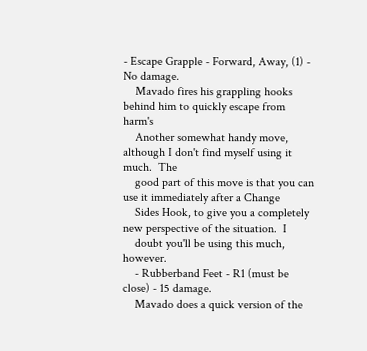- Escape Grapple - Forward, Away, (1) - No damage.
    Mavado fires his grappling hooks behind him to quickly escape from harm's
    Another somewhat handy move, although I don't find myself using it much.  The
    good part of this move is that you can use it immediately after a Change
    Sides Hook, to give you a completely new perspective of the situation.  I
    doubt you'll be using this much, however.
    - Rubberband Feet - R1 (must be close) - 15 damage.
    Mavado does a quick version of the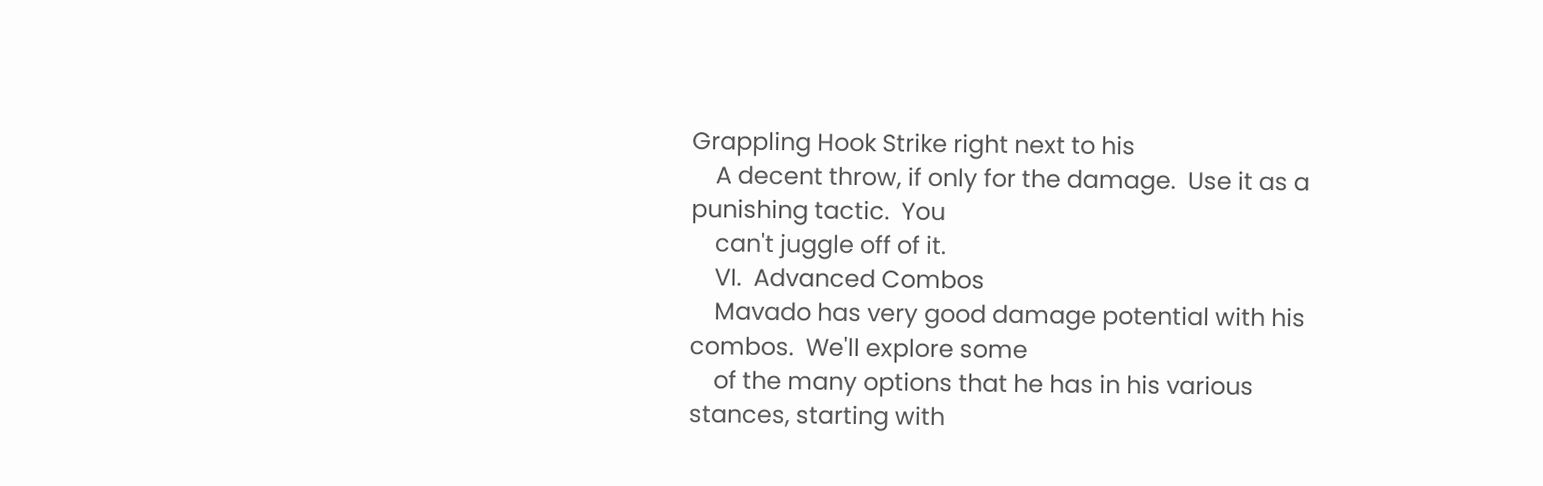Grappling Hook Strike right next to his
    A decent throw, if only for the damage.  Use it as a punishing tactic.  You
    can't juggle off of it.
    VI.  Advanced Combos
    Mavado has very good damage potential with his combos.  We'll explore some
    of the many options that he has in his various stances, starting with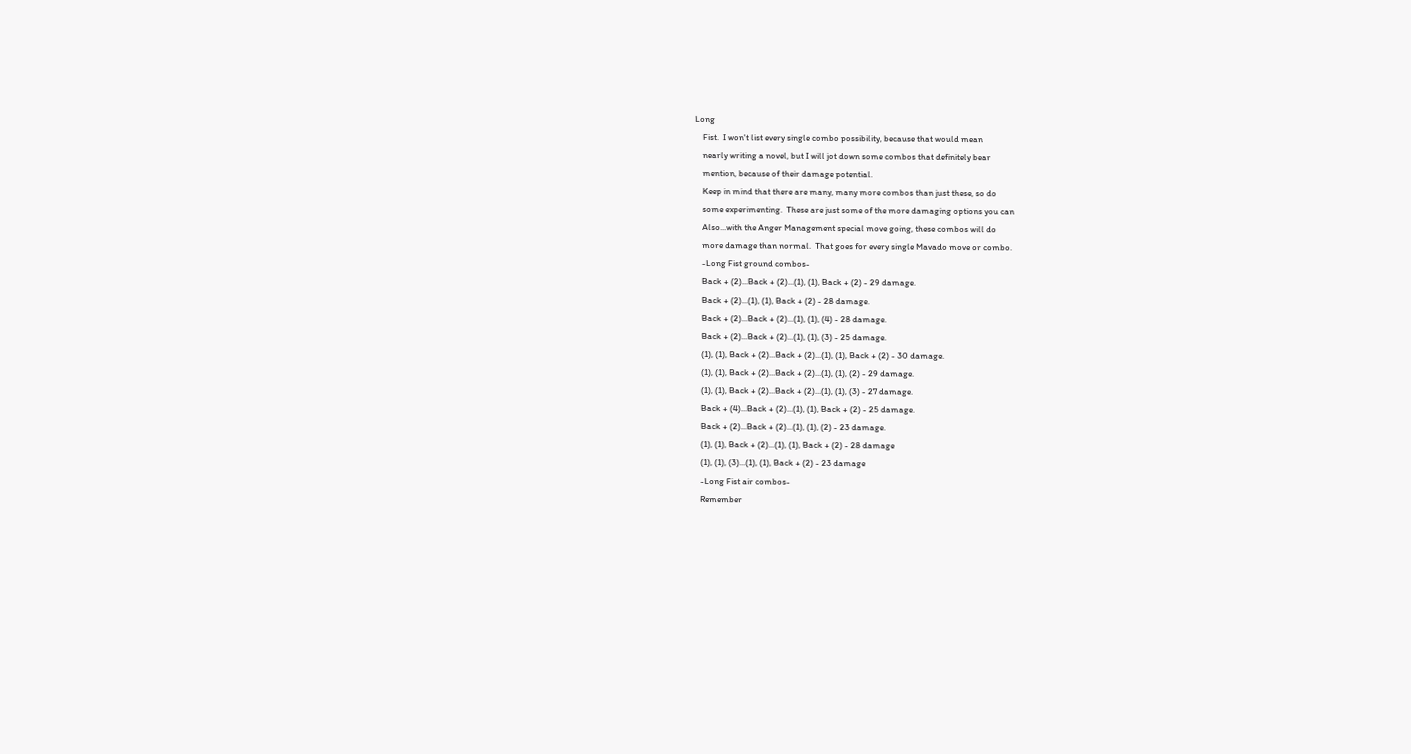Long
    Fist.  I won't list every single combo possibility, because that would mean
    nearly writing a novel, but I will jot down some combos that definitely bear
    mention, because of their damage potential.
    Keep in mind that there are many, many more combos than just these, so do
    some experimenting.  These are just some of the more damaging options you can
    Also...with the Anger Management special move going, these combos will do
    more damage than normal.  That goes for every single Mavado move or combo.
    -Long Fist ground combos-
    Back + (2)...Back + (2)...(1), (1), Back + (2) - 29 damage.
    Back + (2)...(1), (1), Back + (2) - 28 damage.
    Back + (2)...Back + (2)...(1), (1), (4) - 28 damage.
    Back + (2)...Back + (2)...(1), (1), (3) - 25 damage.
    (1), (1), Back + (2)...Back + (2)...(1), (1), Back + (2) - 30 damage.
    (1), (1), Back + (2)...Back + (2)...(1), (1), (2) - 29 damage.
    (1), (1), Back + (2)...Back + (2)...(1), (1), (3) - 27 damage.
    Back + (4)...Back + (2)...(1), (1), Back + (2) - 25 damage.
    Back + (2)...Back + (2)...(1), (1), (2) - 23 damage.
    (1), (1), Back + (2)...(1), (1), Back + (2) - 28 damage
    (1), (1), (3)...(1), (1), Back + (2) - 23 damage
    -Long Fist air combos-
    Remember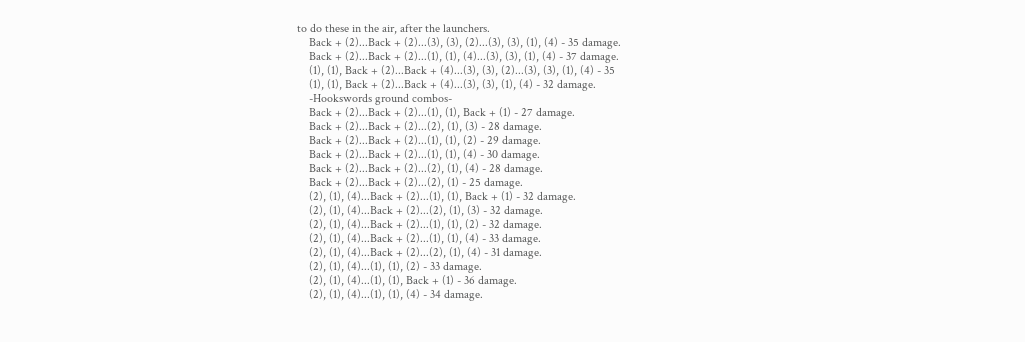to do these in the air, after the launchers.
    Back + (2)...Back + (2)...(3), (3), (2)...(3), (3), (1), (4) - 35 damage.
    Back + (2)...Back + (2)...(1), (1), (4)...(3), (3), (1), (4) - 37 damage.
    (1), (1), Back + (2)...Back + (4)...(3), (3), (2)...(3), (3), (1), (4) - 35
    (1), (1), Back + (2)...Back + (4)...(3), (3), (1), (4) - 32 damage.
    -Hookswords ground combos-
    Back + (2)...Back + (2)...(1), (1), Back + (1) - 27 damage.
    Back + (2)...Back + (2)...(2), (1), (3) - 28 damage.
    Back + (2)...Back + (2)...(1), (1), (2) - 29 damage.
    Back + (2)...Back + (2)...(1), (1), (4) - 30 damage.
    Back + (2)...Back + (2)...(2), (1), (4) - 28 damage.
    Back + (2)...Back + (2)...(2), (1) - 25 damage.
    (2), (1), (4)...Back + (2)...(1), (1), Back + (1) - 32 damage.
    (2), (1), (4)...Back + (2)...(2), (1), (3) - 32 damage.
    (2), (1), (4)...Back + (2)...(1), (1), (2) - 32 damage.
    (2), (1), (4)...Back + (2)...(1), (1), (4) - 33 damage.
    (2), (1), (4)...Back + (2)...(2), (1), (4) - 31 damage.
    (2), (1), (4)...(1), (1), (2) - 33 damage.
    (2), (1), (4)...(1), (1), Back + (1) - 36 damage.
    (2), (1), (4)...(1), (1), (4) - 34 damage.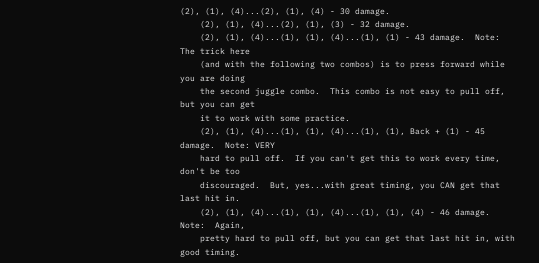(2), (1), (4)...(2), (1), (4) - 30 damage.
    (2), (1), (4)...(2), (1), (3) - 32 damage.
    (2), (1), (4)...(1), (1), (4)...(1), (1) - 43 damage.  Note:  The trick here
    (and with the following two combos) is to press forward while you are doing
    the second juggle combo.  This combo is not easy to pull off, but you can get
    it to work with some practice.
    (2), (1), (4)...(1), (1), (4)...(1), (1), Back + (1) - 45 damage.  Note: VERY
    hard to pull off.  If you can't get this to work every time, don't be too
    discouraged.  But, yes...with great timing, you CAN get that last hit in.
    (2), (1), (4)...(1), (1), (4)...(1), (1), (4) - 46 damage.  Note:  Again,
    pretty hard to pull off, but you can get that last hit in, with good timing.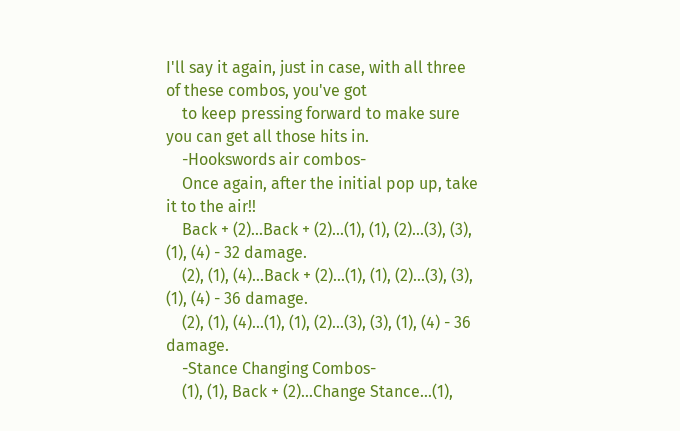I'll say it again, just in case, with all three of these combos, you've got
    to keep pressing forward to make sure you can get all those hits in.
    -Hookswords air combos-
    Once again, after the initial pop up, take it to the air!!
    Back + (2)...Back + (2)...(1), (1), (2)...(3), (3), (1), (4) - 32 damage.
    (2), (1), (4)...Back + (2)...(1), (1), (2)...(3), (3), (1), (4) - 36 damage.
    (2), (1), (4)...(1), (1), (2)...(3), (3), (1), (4) - 36 damage.
    -Stance Changing Combos-
    (1), (1), Back + (2)...Change Stance...(1),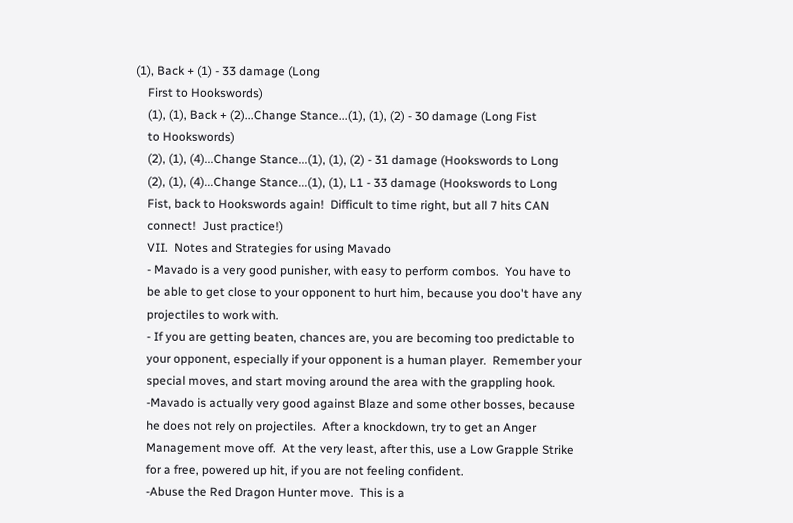(1), Back + (1) - 33 damage (Long
    First to Hookswords)
    (1), (1), Back + (2)...Change Stance...(1), (1), (2) - 30 damage (Long Fist
    to Hookswords)
    (2), (1), (4)...Change Stance...(1), (1), (2) - 31 damage (Hookswords to Long
    (2), (1), (4)...Change Stance...(1), (1), L1 - 33 damage (Hookswords to Long
    Fist, back to Hookswords again!  Difficult to time right, but all 7 hits CAN
    connect!  Just practice!)
    VII.  Notes and Strategies for using Mavado
    - Mavado is a very good punisher, with easy to perform combos.  You have to
    be able to get close to your opponent to hurt him, because you doo't have any
    projectiles to work with.
    - If you are getting beaten, chances are, you are becoming too predictable to
    your opponent, especially if your opponent is a human player.  Remember your
    special moves, and start moving around the area with the grappling hook.
    -Mavado is actually very good against Blaze and some other bosses, because
    he does not rely on projectiles.  After a knockdown, try to get an Anger
    Management move off.  At the very least, after this, use a Low Grapple Strike
    for a free, powered up hit, if you are not feeling confident.
    -Abuse the Red Dragon Hunter move.  This is a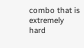combo that is extremely hard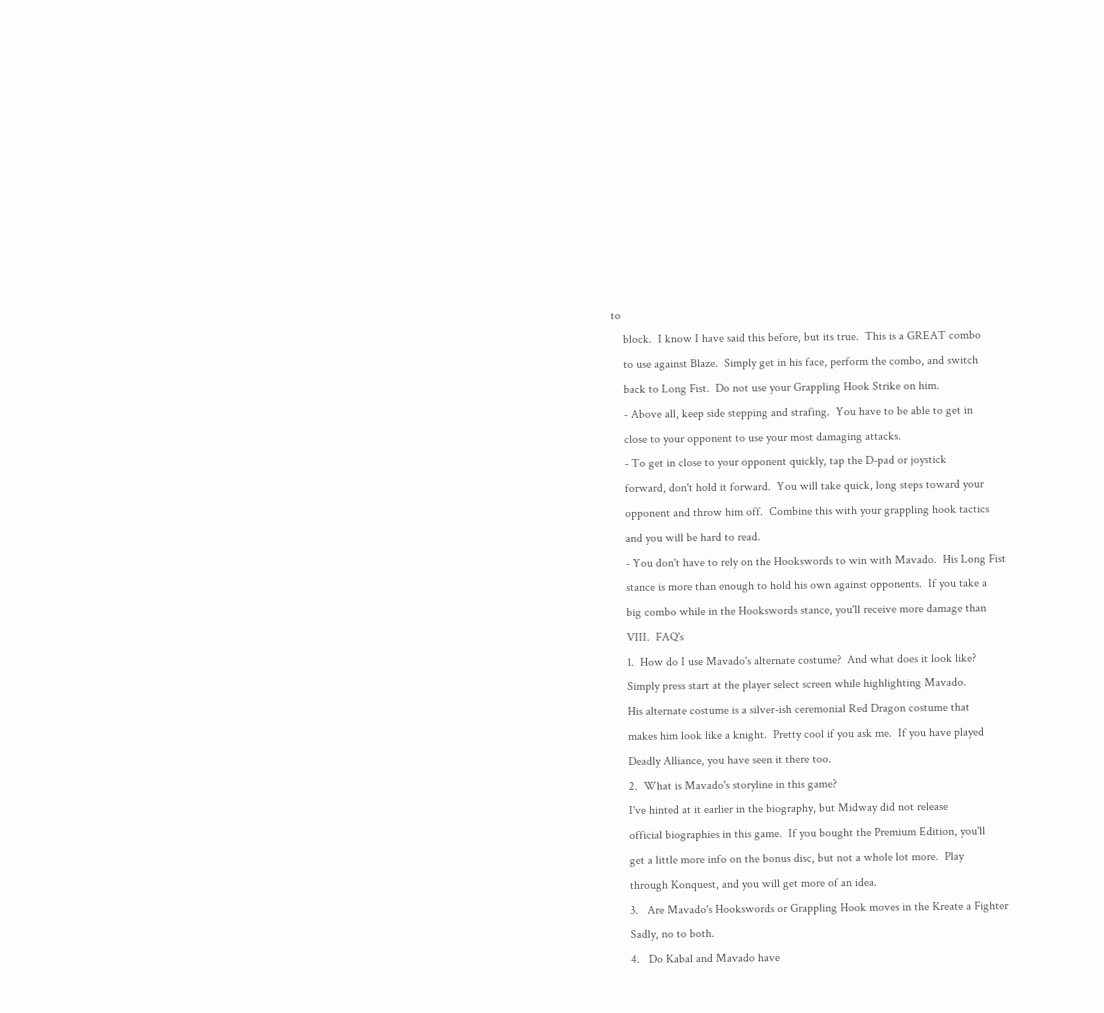to
    block.  I know I have said this before, but its true.  This is a GREAT combo
    to use against Blaze.  Simply get in his face, perform the combo, and switch
    back to Long Fist.  Do not use your Grappling Hook Strike on him.
    - Above all, keep side stepping and strafing.  You have to be able to get in
    close to your opponent to use your most damaging attacks.
    - To get in close to your opponent quickly, tap the D-pad or joystick
    forward, don't hold it forward.  You will take quick, long steps toward your
    opponent and throw him off.  Combine this with your grappling hook tactics
    and you will be hard to read.
    - You don't have to rely on the Hookswords to win with Mavado.  His Long Fist
    stance is more than enough to hold his own against opponents.  If you take a
    big combo while in the Hookswords stance, you'll receive more damage than
    VIII.  FAQ's
    1.  How do I use Mavado's alternate costume?  And what does it look like?
    Simply press start at the player select screen while highlighting Mavado.
    His alternate costume is a silver-ish ceremonial Red Dragon costume that
    makes him look like a knight.  Pretty cool if you ask me.  If you have played
    Deadly Alliance, you have seen it there too.
    2.  What is Mavado's storyline in this game?
    I've hinted at it earlier in the biography, but Midway did not release
    official biographies in this game.  If you bought the Premium Edition, you'll
    get a little more info on the bonus disc, but not a whole lot more.  Play
    through Konquest, and you will get more of an idea.
    3.   Are Mavado's Hookswords or Grappling Hook moves in the Kreate a Fighter
    Sadly, no to both.
    4.   Do Kabal and Mavado have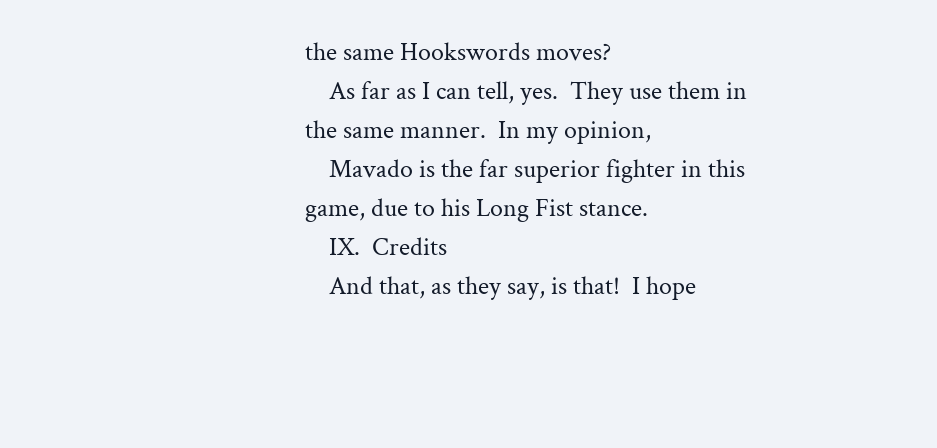the same Hookswords moves?
    As far as I can tell, yes.  They use them in the same manner.  In my opinion,
    Mavado is the far superior fighter in this game, due to his Long Fist stance.
    IX.  Credits
    And that, as they say, is that!  I hope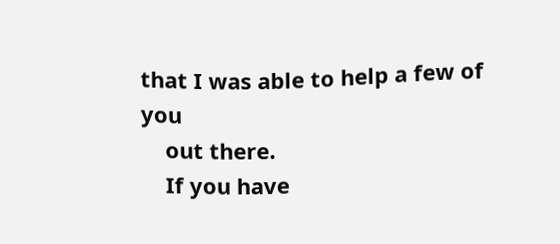that I was able to help a few of you
    out there.
    If you have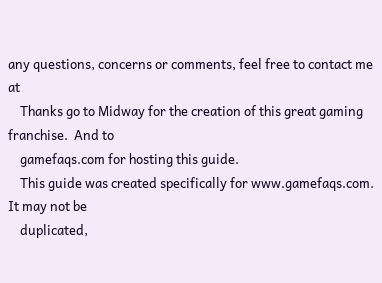any questions, concerns or comments, feel free to contact me at
    Thanks go to Midway for the creation of this great gaming franchise.  And to
    gamefaqs.com for hosting this guide.
    This guide was created specifically for www.gamefaqs.com.  It may not be
    duplicated,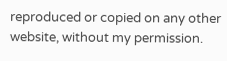reproduced or copied on any other website, without my permission.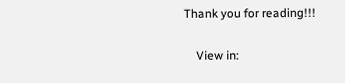Thank you for reading!!!

    View in: